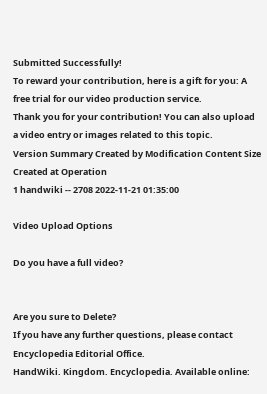Submitted Successfully!
To reward your contribution, here is a gift for you: A free trial for our video production service.
Thank you for your contribution! You can also upload a video entry or images related to this topic.
Version Summary Created by Modification Content Size Created at Operation
1 handwiki -- 2708 2022-11-21 01:35:00

Video Upload Options

Do you have a full video?


Are you sure to Delete?
If you have any further questions, please contact Encyclopedia Editorial Office.
HandWiki. Kingdom. Encyclopedia. Available online: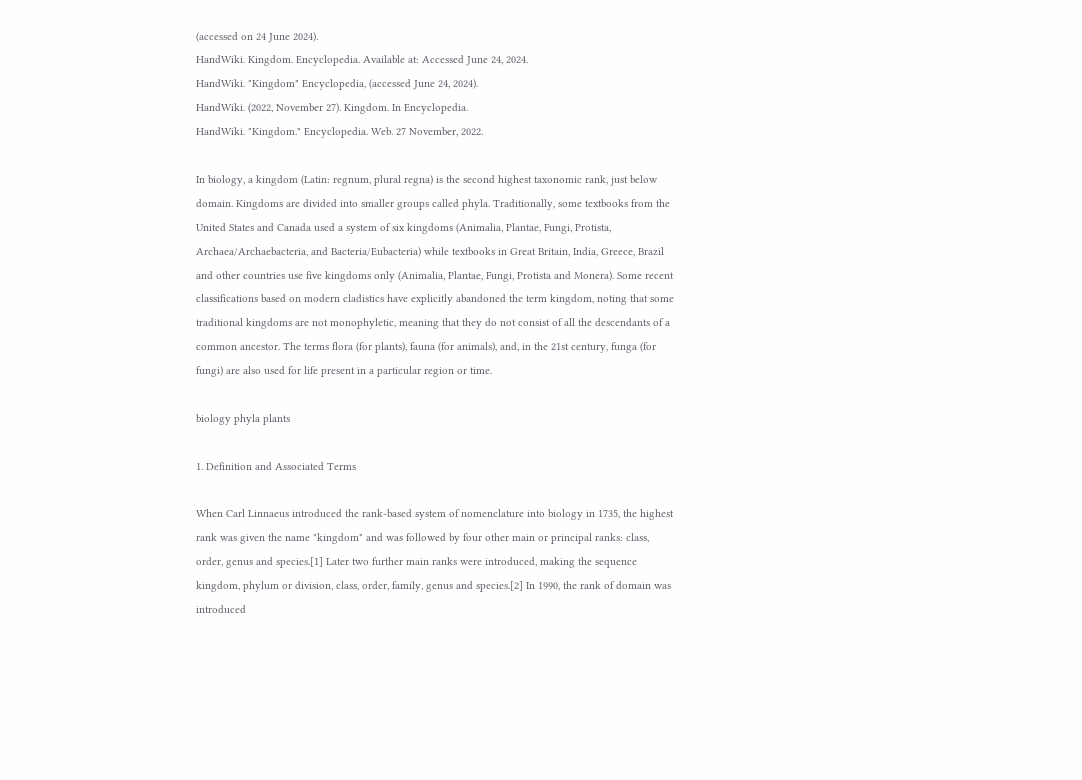(accessed on 24 June 2024).
HandWiki. Kingdom. Encyclopedia. Available at: Accessed June 24, 2024.
HandWiki. "Kingdom" Encyclopedia, (accessed June 24, 2024).
HandWiki. (2022, November 27). Kingdom. In Encyclopedia.
HandWiki. "Kingdom." Encyclopedia. Web. 27 November, 2022.

In biology, a kingdom (Latin: regnum, plural regna) is the second highest taxonomic rank, just below domain. Kingdoms are divided into smaller groups called phyla. Traditionally, some textbooks from the United States and Canada used a system of six kingdoms (Animalia, Plantae, Fungi, Protista, Archaea/Archaebacteria, and Bacteria/Eubacteria) while textbooks in Great Britain, India, Greece, Brazil and other countries use five kingdoms only (Animalia, Plantae, Fungi, Protista and Monera). Some recent classifications based on modern cladistics have explicitly abandoned the term kingdom, noting that some traditional kingdoms are not monophyletic, meaning that they do not consist of all the descendants of a common ancestor. The terms flora (for plants), fauna (for animals), and, in the 21st century, funga (for fungi) are also used for life present in a particular region or time.

biology phyla plants

1. Definition and Associated Terms

When Carl Linnaeus introduced the rank-based system of nomenclature into biology in 1735, the highest rank was given the name "kingdom" and was followed by four other main or principal ranks: class, order, genus and species.[1] Later two further main ranks were introduced, making the sequence kingdom, phylum or division, class, order, family, genus and species.[2] In 1990, the rank of domain was introduced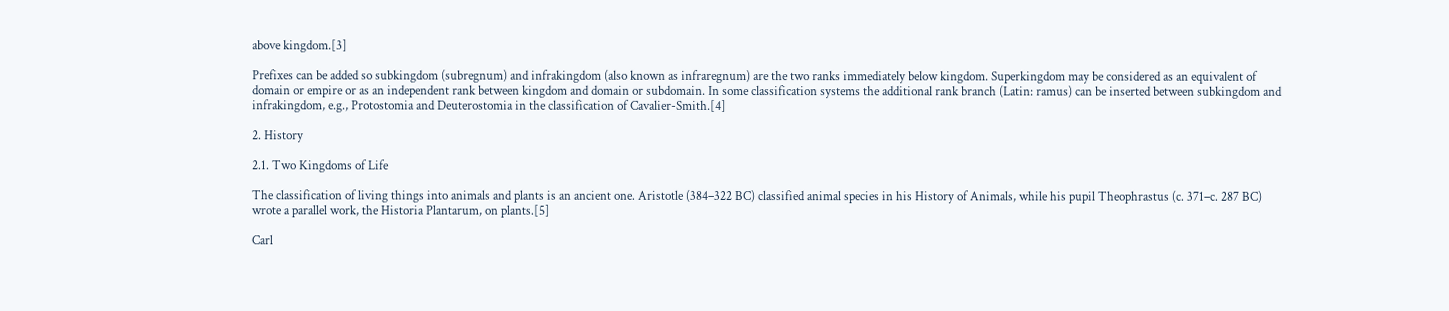above kingdom.[3]

Prefixes can be added so subkingdom (subregnum) and infrakingdom (also known as infraregnum) are the two ranks immediately below kingdom. Superkingdom may be considered as an equivalent of domain or empire or as an independent rank between kingdom and domain or subdomain. In some classification systems the additional rank branch (Latin: ramus) can be inserted between subkingdom and infrakingdom, e.g., Protostomia and Deuterostomia in the classification of Cavalier-Smith.[4]

2. History

2.1. Two Kingdoms of Life

The classification of living things into animals and plants is an ancient one. Aristotle (384–322 BC) classified animal species in his History of Animals, while his pupil Theophrastus (c. 371–c. 287 BC) wrote a parallel work, the Historia Plantarum, on plants.[5]

Carl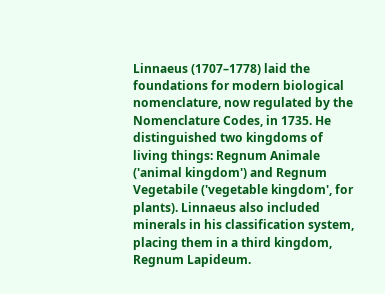Linnaeus (1707–1778) laid the foundations for modern biological nomenclature, now regulated by the Nomenclature Codes, in 1735. He distinguished two kingdoms of living things: Regnum Animale ('animal kingdom') and Regnum Vegetabile ('vegetable kingdom', for plants). Linnaeus also included minerals in his classification system, placing them in a third kingdom, Regnum Lapideum.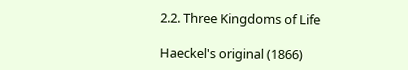2.2. Three Kingdoms of Life

Haeckel's original (1866)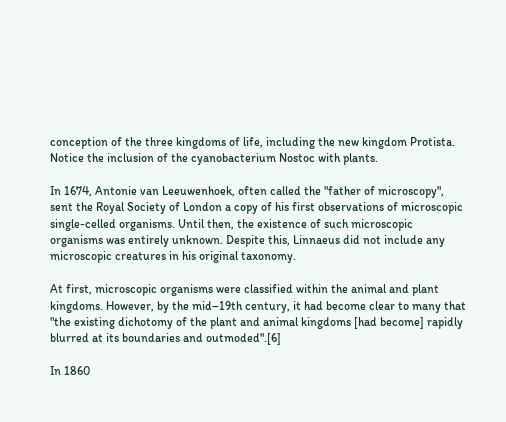conception of the three kingdoms of life, including the new kingdom Protista. Notice the inclusion of the cyanobacterium Nostoc with plants.

In 1674, Antonie van Leeuwenhoek, often called the "father of microscopy", sent the Royal Society of London a copy of his first observations of microscopic single-celled organisms. Until then, the existence of such microscopic organisms was entirely unknown. Despite this, Linnaeus did not include any microscopic creatures in his original taxonomy.

At first, microscopic organisms were classified within the animal and plant kingdoms. However, by the mid–19th century, it had become clear to many that "the existing dichotomy of the plant and animal kingdoms [had become] rapidly blurred at its boundaries and outmoded".[6]

In 1860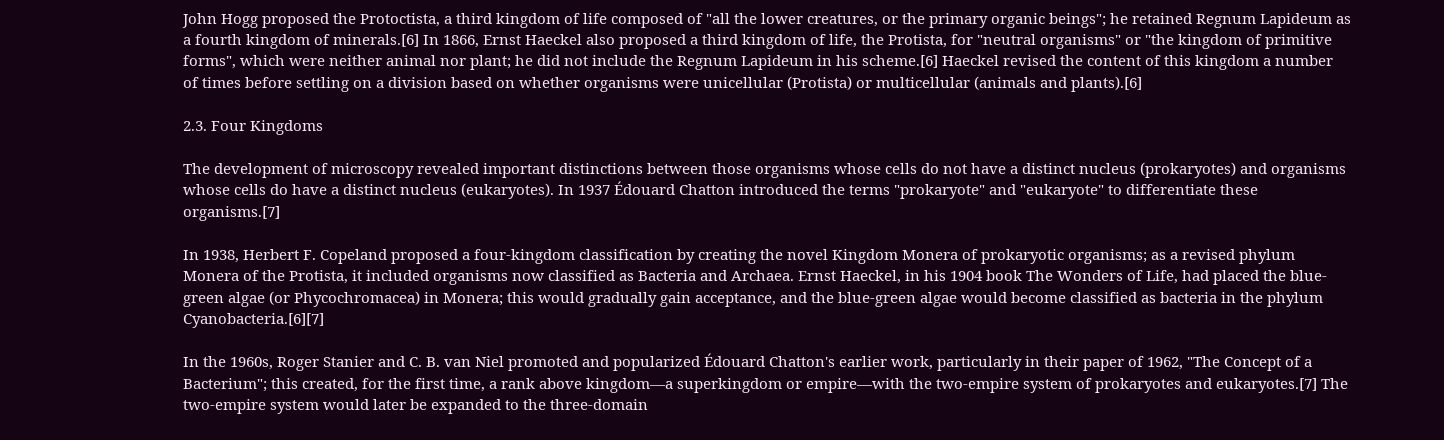John Hogg proposed the Protoctista, a third kingdom of life composed of "all the lower creatures, or the primary organic beings"; he retained Regnum Lapideum as a fourth kingdom of minerals.[6] In 1866, Ernst Haeckel also proposed a third kingdom of life, the Protista, for "neutral organisms" or "the kingdom of primitive forms", which were neither animal nor plant; he did not include the Regnum Lapideum in his scheme.[6] Haeckel revised the content of this kingdom a number of times before settling on a division based on whether organisms were unicellular (Protista) or multicellular (animals and plants).[6]

2.3. Four Kingdoms

The development of microscopy revealed important distinctions between those organisms whose cells do not have a distinct nucleus (prokaryotes) and organisms whose cells do have a distinct nucleus (eukaryotes). In 1937 Édouard Chatton introduced the terms "prokaryote" and "eukaryote" to differentiate these organisms.[7]

In 1938, Herbert F. Copeland proposed a four-kingdom classification by creating the novel Kingdom Monera of prokaryotic organisms; as a revised phylum Monera of the Protista, it included organisms now classified as Bacteria and Archaea. Ernst Haeckel, in his 1904 book The Wonders of Life, had placed the blue-green algae (or Phycochromacea) in Monera; this would gradually gain acceptance, and the blue-green algae would become classified as bacteria in the phylum Cyanobacteria.[6][7]

In the 1960s, Roger Stanier and C. B. van Niel promoted and popularized Édouard Chatton's earlier work, particularly in their paper of 1962, "The Concept of a Bacterium"; this created, for the first time, a rank above kingdom—a superkingdom or empire—with the two-empire system of prokaryotes and eukaryotes.[7] The two-empire system would later be expanded to the three-domain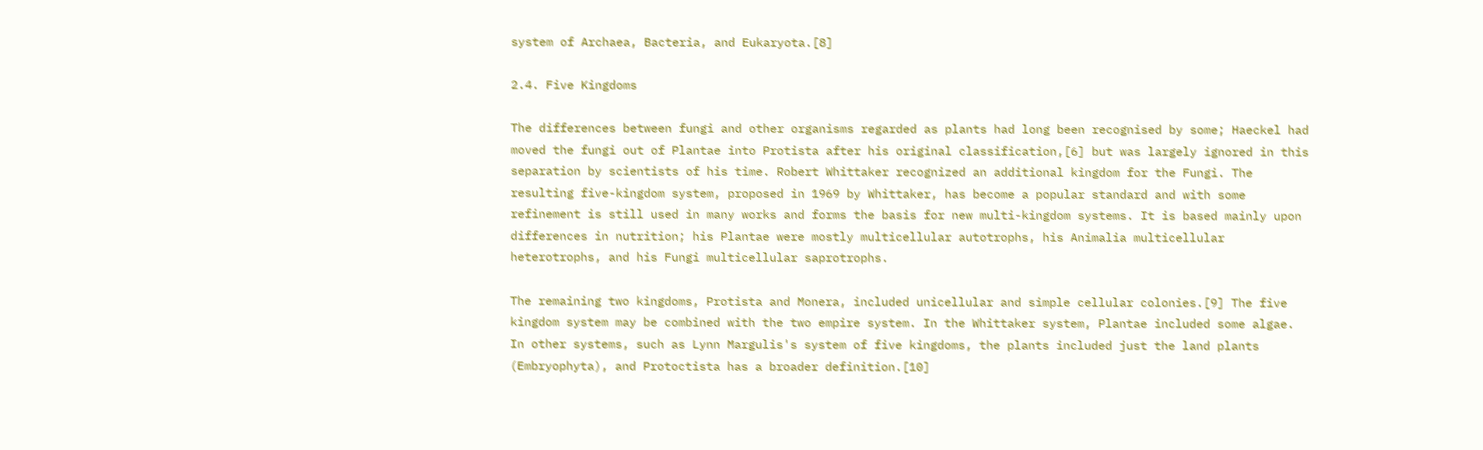system of Archaea, Bacteria, and Eukaryota.[8]

2.4. Five Kingdoms

The differences between fungi and other organisms regarded as plants had long been recognised by some; Haeckel had moved the fungi out of Plantae into Protista after his original classification,[6] but was largely ignored in this separation by scientists of his time. Robert Whittaker recognized an additional kingdom for the Fungi. The resulting five-kingdom system, proposed in 1969 by Whittaker, has become a popular standard and with some refinement is still used in many works and forms the basis for new multi-kingdom systems. It is based mainly upon differences in nutrition; his Plantae were mostly multicellular autotrophs, his Animalia multicellular heterotrophs, and his Fungi multicellular saprotrophs.

The remaining two kingdoms, Protista and Monera, included unicellular and simple cellular colonies.[9] The five kingdom system may be combined with the two empire system. In the Whittaker system, Plantae included some algae. In other systems, such as Lynn Margulis's system of five kingdoms, the plants included just the land plants (Embryophyta), and Protoctista has a broader definition.[10]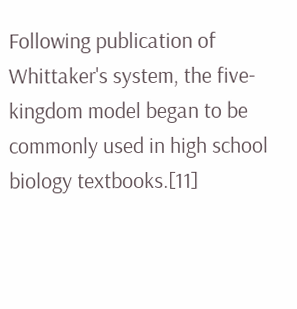Following publication of Whittaker's system, the five-kingdom model began to be commonly used in high school biology textbooks.[11]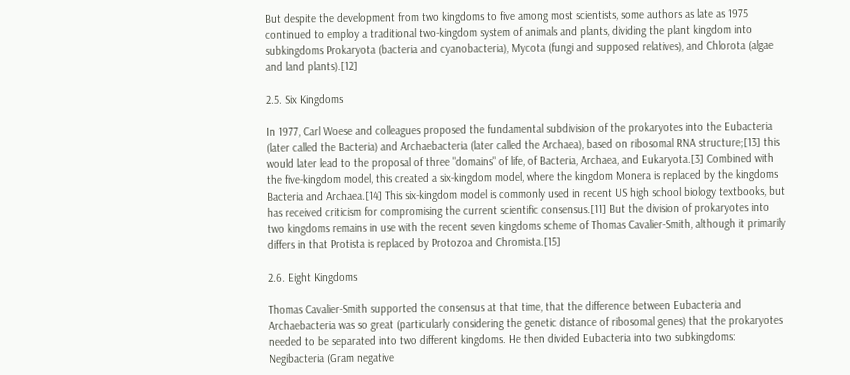But despite the development from two kingdoms to five among most scientists, some authors as late as 1975 continued to employ a traditional two-kingdom system of animals and plants, dividing the plant kingdom into subkingdoms Prokaryota (bacteria and cyanobacteria), Mycota (fungi and supposed relatives), and Chlorota (algae and land plants).[12]

2.5. Six Kingdoms

In 1977, Carl Woese and colleagues proposed the fundamental subdivision of the prokaryotes into the Eubacteria (later called the Bacteria) and Archaebacteria (later called the Archaea), based on ribosomal RNA structure;[13] this would later lead to the proposal of three "domains" of life, of Bacteria, Archaea, and Eukaryota.[3] Combined with the five-kingdom model, this created a six-kingdom model, where the kingdom Monera is replaced by the kingdoms Bacteria and Archaea.[14] This six-kingdom model is commonly used in recent US high school biology textbooks, but has received criticism for compromising the current scientific consensus.[11] But the division of prokaryotes into two kingdoms remains in use with the recent seven kingdoms scheme of Thomas Cavalier-Smith, although it primarily differs in that Protista is replaced by Protozoa and Chromista.[15]

2.6. Eight Kingdoms

Thomas Cavalier-Smith supported the consensus at that time, that the difference between Eubacteria and Archaebacteria was so great (particularly considering the genetic distance of ribosomal genes) that the prokaryotes needed to be separated into two different kingdoms. He then divided Eubacteria into two subkingdoms: Negibacteria (Gram negative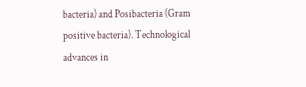bacteria) and Posibacteria (Gram positive bacteria). Technological advances in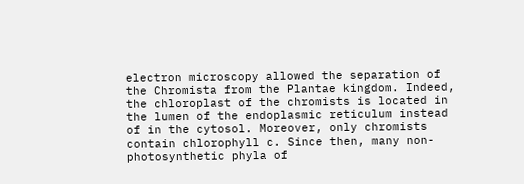electron microscopy allowed the separation of the Chromista from the Plantae kingdom. Indeed, the chloroplast of the chromists is located in the lumen of the endoplasmic reticulum instead of in the cytosol. Moreover, only chromists contain chlorophyll c. Since then, many non-photosynthetic phyla of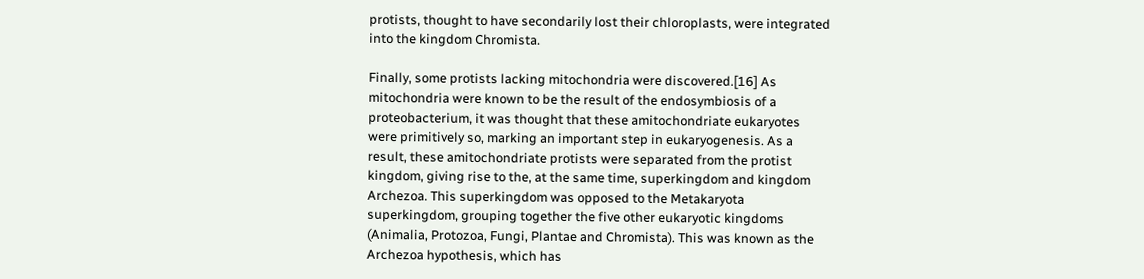protists, thought to have secondarily lost their chloroplasts, were integrated into the kingdom Chromista.

Finally, some protists lacking mitochondria were discovered.[16] As mitochondria were known to be the result of the endosymbiosis of a proteobacterium, it was thought that these amitochondriate eukaryotes were primitively so, marking an important step in eukaryogenesis. As a result, these amitochondriate protists were separated from the protist kingdom, giving rise to the, at the same time, superkingdom and kingdom Archezoa. This superkingdom was opposed to the Metakaryota superkingdom, grouping together the five other eukaryotic kingdoms (Animalia, Protozoa, Fungi, Plantae and Chromista). This was known as the Archezoa hypothesis, which has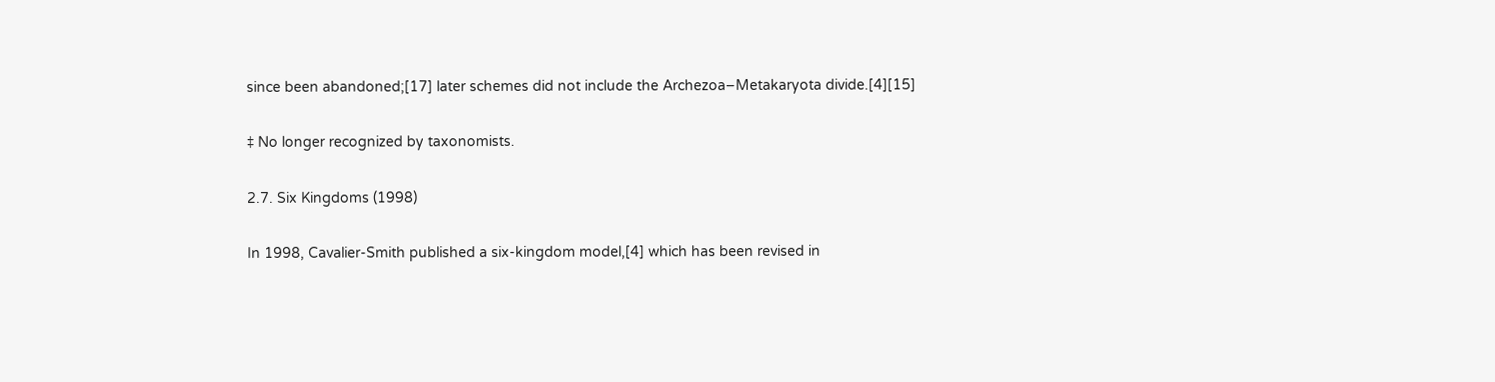since been abandoned;[17] later schemes did not include the Archezoa–Metakaryota divide.[4][15]

‡ No longer recognized by taxonomists.

2.7. Six Kingdoms (1998)

In 1998, Cavalier-Smith published a six-kingdom model,[4] which has been revised in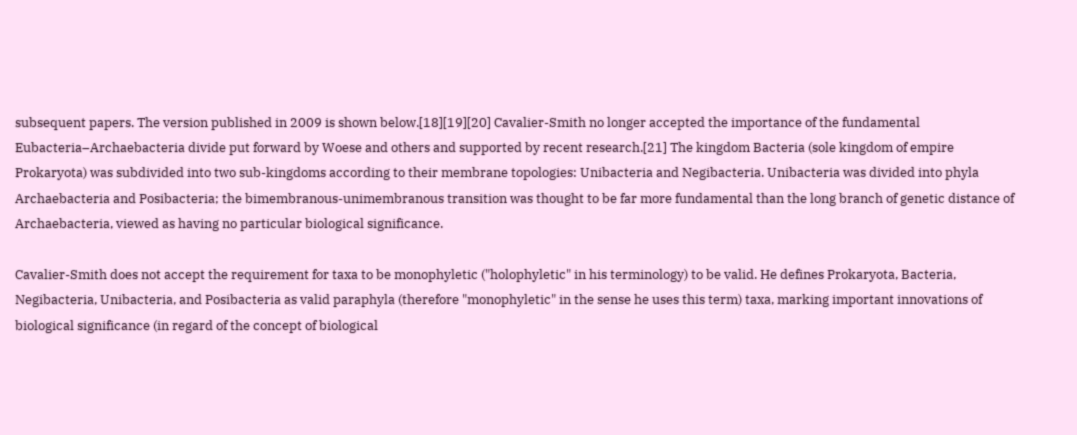subsequent papers. The version published in 2009 is shown below.[18][19][20] Cavalier-Smith no longer accepted the importance of the fundamental Eubacteria–Archaebacteria divide put forward by Woese and others and supported by recent research.[21] The kingdom Bacteria (sole kingdom of empire Prokaryota) was subdivided into two sub-kingdoms according to their membrane topologies: Unibacteria and Negibacteria. Unibacteria was divided into phyla Archaebacteria and Posibacteria; the bimembranous-unimembranous transition was thought to be far more fundamental than the long branch of genetic distance of Archaebacteria, viewed as having no particular biological significance.

Cavalier-Smith does not accept the requirement for taxa to be monophyletic ("holophyletic" in his terminology) to be valid. He defines Prokaryota, Bacteria, Negibacteria, Unibacteria, and Posibacteria as valid paraphyla (therefore "monophyletic" in the sense he uses this term) taxa, marking important innovations of biological significance (in regard of the concept of biological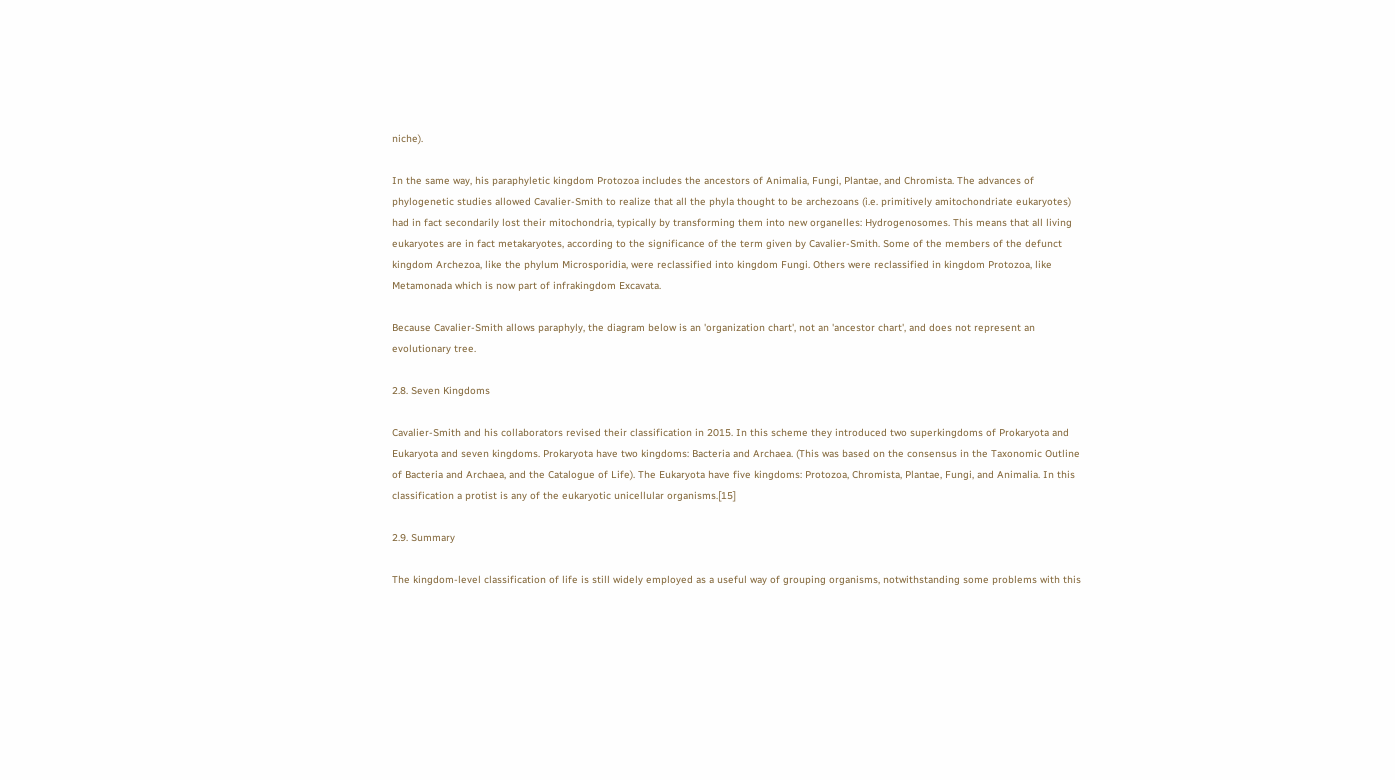niche).

In the same way, his paraphyletic kingdom Protozoa includes the ancestors of Animalia, Fungi, Plantae, and Chromista. The advances of phylogenetic studies allowed Cavalier-Smith to realize that all the phyla thought to be archezoans (i.e. primitively amitochondriate eukaryotes) had in fact secondarily lost their mitochondria, typically by transforming them into new organelles: Hydrogenosomes. This means that all living eukaryotes are in fact metakaryotes, according to the significance of the term given by Cavalier-Smith. Some of the members of the defunct kingdom Archezoa, like the phylum Microsporidia, were reclassified into kingdom Fungi. Others were reclassified in kingdom Protozoa, like Metamonada which is now part of infrakingdom Excavata.

Because Cavalier-Smith allows paraphyly, the diagram below is an 'organization chart', not an 'ancestor chart', and does not represent an evolutionary tree.

2.8. Seven Kingdoms

Cavalier-Smith and his collaborators revised their classification in 2015. In this scheme they introduced two superkingdoms of Prokaryota and Eukaryota and seven kingdoms. Prokaryota have two kingdoms: Bacteria and Archaea. (This was based on the consensus in the Taxonomic Outline of Bacteria and Archaea, and the Catalogue of Life). The Eukaryota have five kingdoms: Protozoa, Chromista, Plantae, Fungi, and Animalia. In this classification a protist is any of the eukaryotic unicellular organisms.[15]

2.9. Summary

The kingdom-level classification of life is still widely employed as a useful way of grouping organisms, notwithstanding some problems with this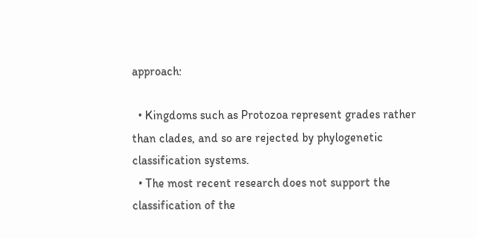approach:

  • Kingdoms such as Protozoa represent grades rather than clades, and so are rejected by phylogenetic classification systems.
  • The most recent research does not support the classification of the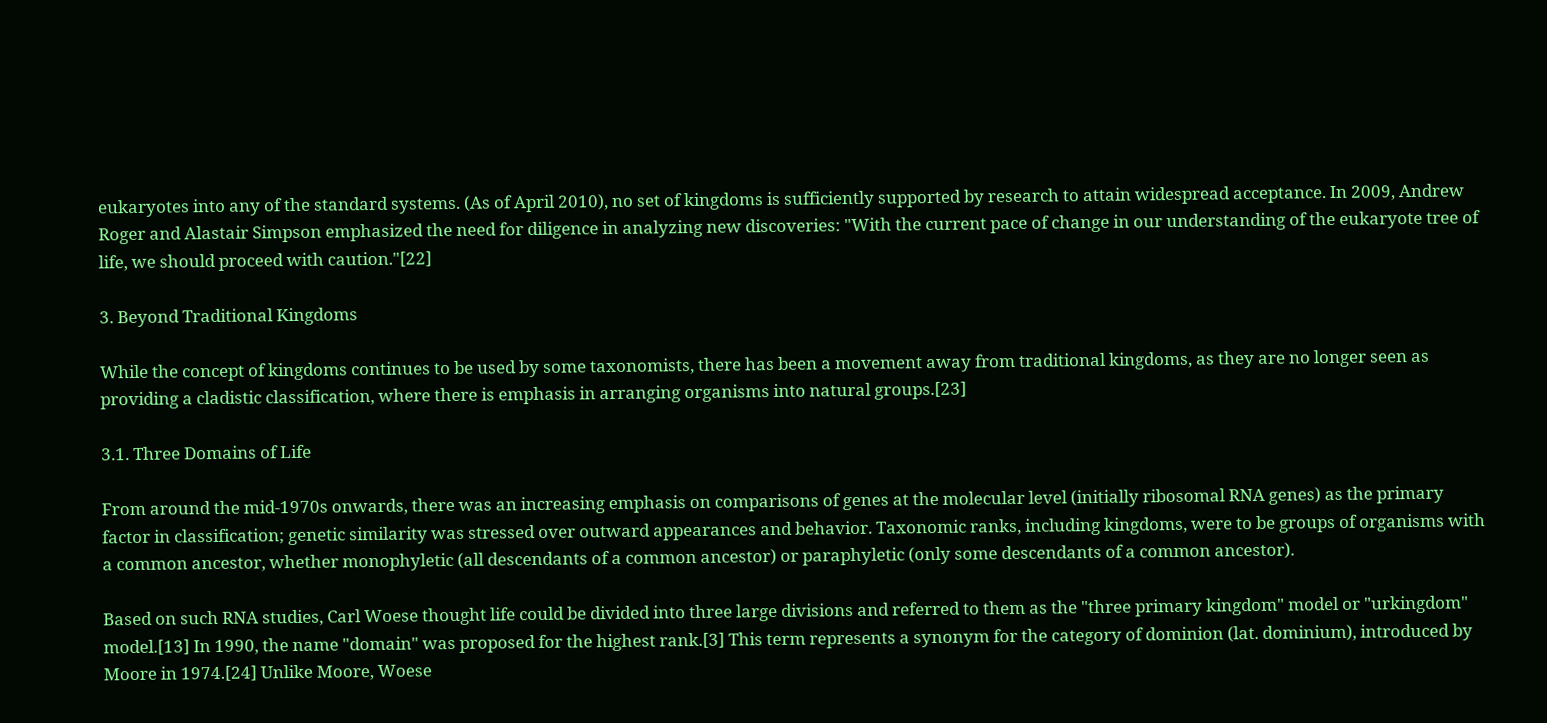eukaryotes into any of the standard systems. (As of April 2010), no set of kingdoms is sufficiently supported by research to attain widespread acceptance. In 2009, Andrew Roger and Alastair Simpson emphasized the need for diligence in analyzing new discoveries: "With the current pace of change in our understanding of the eukaryote tree of life, we should proceed with caution."[22]

3. Beyond Traditional Kingdoms

While the concept of kingdoms continues to be used by some taxonomists, there has been a movement away from traditional kingdoms, as they are no longer seen as providing a cladistic classification, where there is emphasis in arranging organisms into natural groups.[23]

3.1. Three Domains of Life

From around the mid-1970s onwards, there was an increasing emphasis on comparisons of genes at the molecular level (initially ribosomal RNA genes) as the primary factor in classification; genetic similarity was stressed over outward appearances and behavior. Taxonomic ranks, including kingdoms, were to be groups of organisms with a common ancestor, whether monophyletic (all descendants of a common ancestor) or paraphyletic (only some descendants of a common ancestor).

Based on such RNA studies, Carl Woese thought life could be divided into three large divisions and referred to them as the "three primary kingdom" model or "urkingdom" model.[13] In 1990, the name "domain" was proposed for the highest rank.[3] This term represents a synonym for the category of dominion (lat. dominium), introduced by Moore in 1974.[24] Unlike Moore, Woese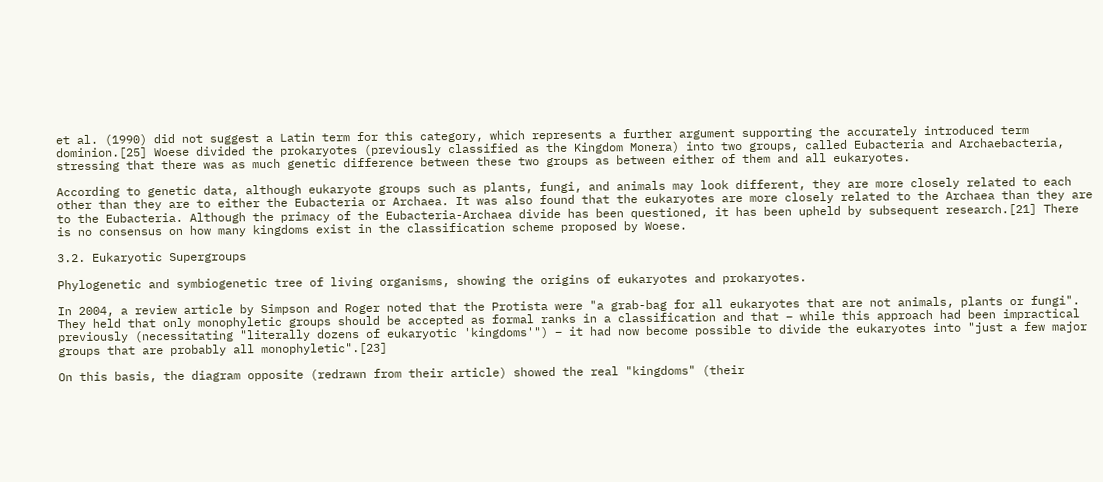et al. (1990) did not suggest a Latin term for this category, which represents a further argument supporting the accurately introduced term dominion.[25] Woese divided the prokaryotes (previously classified as the Kingdom Monera) into two groups, called Eubacteria and Archaebacteria, stressing that there was as much genetic difference between these two groups as between either of them and all eukaryotes.

According to genetic data, although eukaryote groups such as plants, fungi, and animals may look different, they are more closely related to each other than they are to either the Eubacteria or Archaea. It was also found that the eukaryotes are more closely related to the Archaea than they are to the Eubacteria. Although the primacy of the Eubacteria-Archaea divide has been questioned, it has been upheld by subsequent research.[21] There is no consensus on how many kingdoms exist in the classification scheme proposed by Woese.

3.2. Eukaryotic Supergroups

Phylogenetic and symbiogenetic tree of living organisms, showing the origins of eukaryotes and prokaryotes.

In 2004, a review article by Simpson and Roger noted that the Protista were "a grab-bag for all eukaryotes that are not animals, plants or fungi". They held that only monophyletic groups should be accepted as formal ranks in a classification and that – while this approach had been impractical previously (necessitating "literally dozens of eukaryotic 'kingdoms'") – it had now become possible to divide the eukaryotes into "just a few major groups that are probably all monophyletic".[23]

On this basis, the diagram opposite (redrawn from their article) showed the real "kingdoms" (their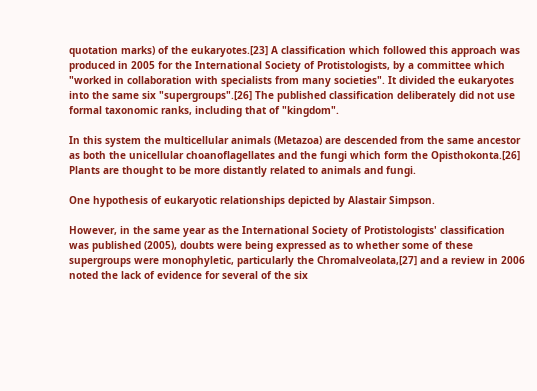quotation marks) of the eukaryotes.[23] A classification which followed this approach was produced in 2005 for the International Society of Protistologists, by a committee which "worked in collaboration with specialists from many societies". It divided the eukaryotes into the same six "supergroups".[26] The published classification deliberately did not use formal taxonomic ranks, including that of "kingdom".

In this system the multicellular animals (Metazoa) are descended from the same ancestor as both the unicellular choanoflagellates and the fungi which form the Opisthokonta.[26] Plants are thought to be more distantly related to animals and fungi.

One hypothesis of eukaryotic relationships depicted by Alastair Simpson.

However, in the same year as the International Society of Protistologists' classification was published (2005), doubts were being expressed as to whether some of these supergroups were monophyletic, particularly the Chromalveolata,[27] and a review in 2006 noted the lack of evidence for several of the six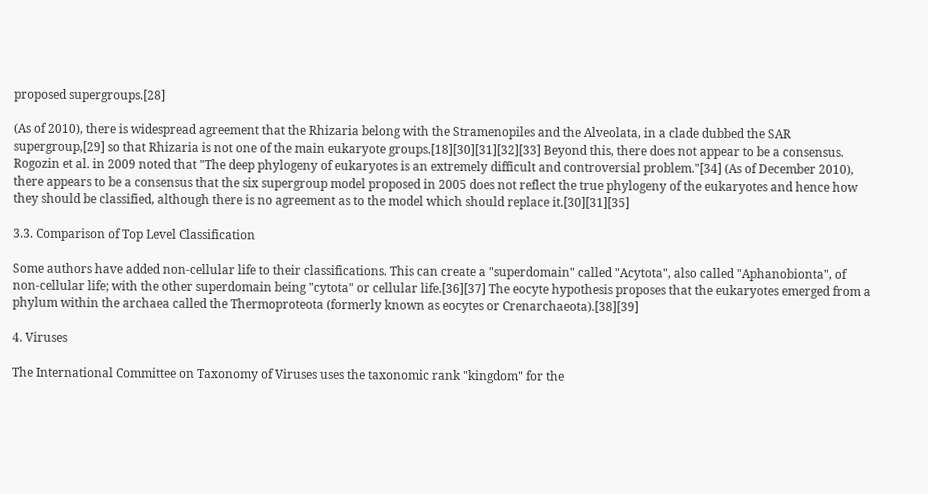proposed supergroups.[28]

(As of 2010), there is widespread agreement that the Rhizaria belong with the Stramenopiles and the Alveolata, in a clade dubbed the SAR supergroup,[29] so that Rhizaria is not one of the main eukaryote groups.[18][30][31][32][33] Beyond this, there does not appear to be a consensus. Rogozin et al. in 2009 noted that "The deep phylogeny of eukaryotes is an extremely difficult and controversial problem."[34] (As of December 2010), there appears to be a consensus that the six supergroup model proposed in 2005 does not reflect the true phylogeny of the eukaryotes and hence how they should be classified, although there is no agreement as to the model which should replace it.[30][31][35]

3.3. Comparison of Top Level Classification

Some authors have added non-cellular life to their classifications. This can create a "superdomain" called "Acytota", also called "Aphanobionta", of non-cellular life; with the other superdomain being "cytota" or cellular life.[36][37] The eocyte hypothesis proposes that the eukaryotes emerged from a phylum within the archaea called the Thermoproteota (formerly known as eocytes or Crenarchaeota).[38][39]

4. Viruses

The International Committee on Taxonomy of Viruses uses the taxonomic rank "kingdom" for the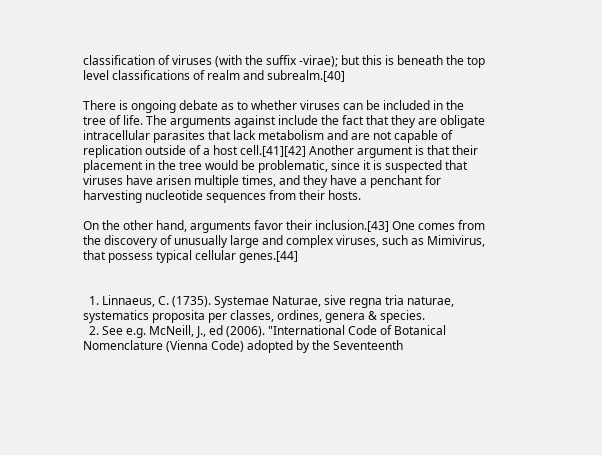classification of viruses (with the suffix -virae); but this is beneath the top level classifications of realm and subrealm.[40]

There is ongoing debate as to whether viruses can be included in the tree of life. The arguments against include the fact that they are obligate intracellular parasites that lack metabolism and are not capable of replication outside of a host cell.[41][42] Another argument is that their placement in the tree would be problematic, since it is suspected that viruses have arisen multiple times, and they have a penchant for harvesting nucleotide sequences from their hosts.

On the other hand, arguments favor their inclusion.[43] One comes from the discovery of unusually large and complex viruses, such as Mimivirus, that possess typical cellular genes.[44]


  1. Linnaeus, C. (1735). Systemae Naturae, sive regna tria naturae, systematics proposita per classes, ordines, genera & species.
  2. See e.g. McNeill, J., ed (2006). "International Code of Botanical Nomenclature (Vienna Code) adopted by the Seventeenth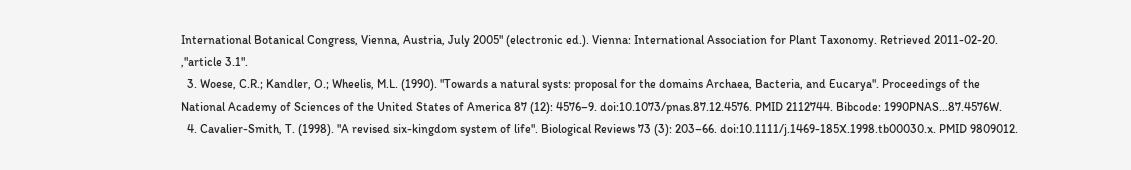International Botanical Congress, Vienna, Austria, July 2005" (electronic ed.). Vienna: International Association for Plant Taxonomy. Retrieved 2011-02-20. ,"article 3.1".
  3. Woese, C.R.; Kandler, O.; Wheelis, M.L. (1990). "Towards a natural systs: proposal for the domains Archaea, Bacteria, and Eucarya". Proceedings of the National Academy of Sciences of the United States of America 87 (12): 4576–9. doi:10.1073/pnas.87.12.4576. PMID 2112744. Bibcode: 1990PNAS...87.4576W.
  4. Cavalier-Smith, T. (1998). "A revised six-kingdom system of life". Biological Reviews 73 (3): 203–66. doi:10.1111/j.1469-185X.1998.tb00030.x. PMID 9809012.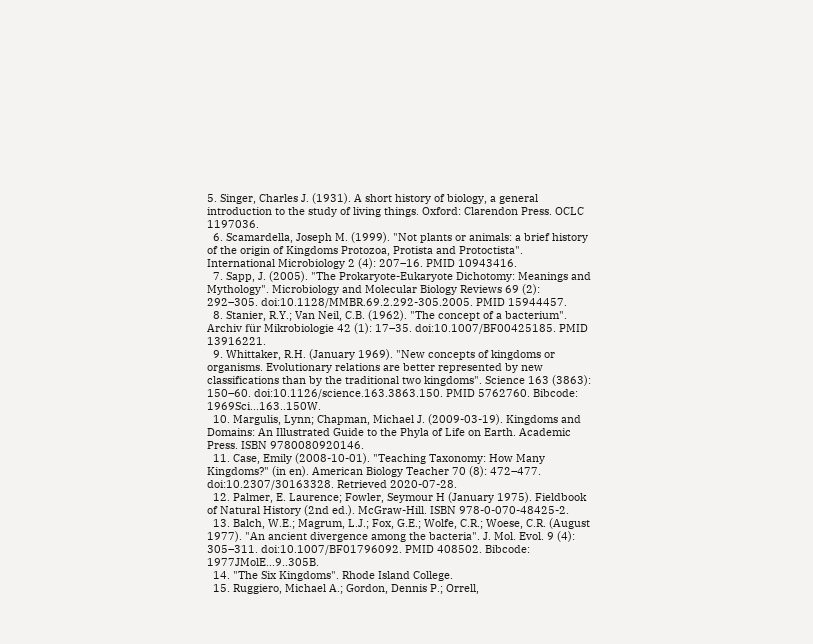5. Singer, Charles J. (1931). A short history of biology, a general introduction to the study of living things. Oxford: Clarendon Press. OCLC 1197036.
  6. Scamardella, Joseph M. (1999). "Not plants or animals: a brief history of the origin of Kingdoms Protozoa, Protista and Protoctista". International Microbiology 2 (4): 207–16. PMID 10943416.
  7. Sapp, J. (2005). "The Prokaryote-Eukaryote Dichotomy: Meanings and Mythology". Microbiology and Molecular Biology Reviews 69 (2): 292–305. doi:10.1128/MMBR.69.2.292-305.2005. PMID 15944457.
  8. Stanier, R.Y.; Van Neil, C.B. (1962). "The concept of a bacterium". Archiv für Mikrobiologie 42 (1): 17–35. doi:10.1007/BF00425185. PMID 13916221.
  9. Whittaker, R.H. (January 1969). "New concepts of kingdoms or organisms. Evolutionary relations are better represented by new classifications than by the traditional two kingdoms". Science 163 (3863): 150–60. doi:10.1126/science.163.3863.150. PMID 5762760. Bibcode: 1969Sci...163..150W.
  10. Margulis, Lynn; Chapman, Michael J. (2009-03-19). Kingdoms and Domains: An Illustrated Guide to the Phyla of Life on Earth. Academic Press. ISBN 9780080920146.
  11. Case, Emily (2008-10-01). "Teaching Taxonomy: How Many Kingdoms?" (in en). American Biology Teacher 70 (8): 472–477. doi:10.2307/30163328. Retrieved 2020-07-28.
  12. Palmer, E. Laurence; Fowler, Seymour H (January 1975). Fieldbook of Natural History (2nd ed.). McGraw-Hill. ISBN 978-0-070-48425-2.
  13. Balch, W.E.; Magrum, L.J.; Fox, G.E.; Wolfe, C.R.; Woese, C.R. (August 1977). "An ancient divergence among the bacteria". J. Mol. Evol. 9 (4): 305–311. doi:10.1007/BF01796092. PMID 408502. Bibcode: 1977JMolE...9..305B.
  14. "The Six Kingdoms". Rhode Island College.
  15. Ruggiero, Michael A.; Gordon, Dennis P.; Orrell,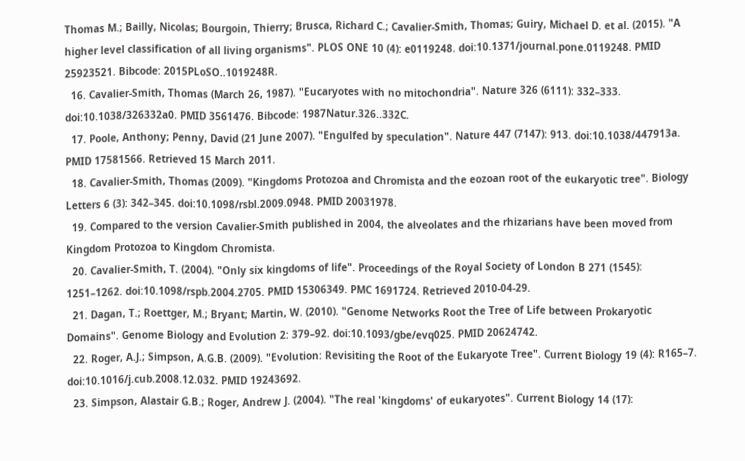Thomas M.; Bailly, Nicolas; Bourgoin, Thierry; Brusca, Richard C.; Cavalier-Smith, Thomas; Guiry, Michael D. et al. (2015). "A higher level classification of all living organisms". PLOS ONE 10 (4): e0119248. doi:10.1371/journal.pone.0119248. PMID 25923521. Bibcode: 2015PLoSO..1019248R.
  16. Cavalier-Smith, Thomas (March 26, 1987). "Eucaryotes with no mitochondria". Nature 326 (6111): 332–333. doi:10.1038/326332a0. PMID 3561476. Bibcode: 1987Natur.326..332C.
  17. Poole, Anthony; Penny, David (21 June 2007). "Engulfed by speculation". Nature 447 (7147): 913. doi:10.1038/447913a. PMID 17581566. Retrieved 15 March 2011.
  18. Cavalier-Smith, Thomas (2009). "Kingdoms Protozoa and Chromista and the eozoan root of the eukaryotic tree". Biology Letters 6 (3): 342–345. doi:10.1098/rsbl.2009.0948. PMID 20031978.
  19. Compared to the version Cavalier-Smith published in 2004, the alveolates and the rhizarians have been moved from Kingdom Protozoa to Kingdom Chromista.
  20. Cavalier-Smith, T. (2004). "Only six kingdoms of life". Proceedings of the Royal Society of London B 271 (1545): 1251–1262. doi:10.1098/rspb.2004.2705. PMID 15306349. PMC 1691724. Retrieved 2010-04-29.
  21. Dagan, T.; Roettger, M.; Bryant; Martin, W. (2010). "Genome Networks Root the Tree of Life between Prokaryotic Domains". Genome Biology and Evolution 2: 379–92. doi:10.1093/gbe/evq025. PMID 20624742.
  22. Roger, A.J.; Simpson, A.G.B. (2009). "Evolution: Revisiting the Root of the Eukaryote Tree". Current Biology 19 (4): R165–7. doi:10.1016/j.cub.2008.12.032. PMID 19243692.
  23. Simpson, Alastair G.B.; Roger, Andrew J. (2004). "The real 'kingdoms' of eukaryotes". Current Biology 14 (17):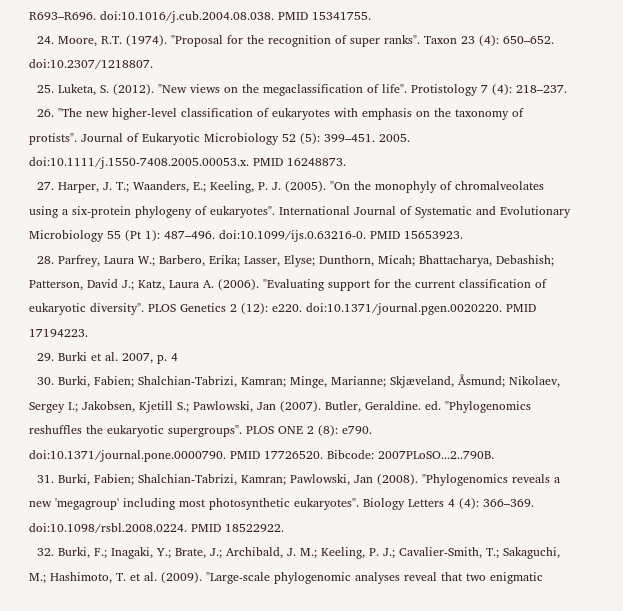R693–R696. doi:10.1016/j.cub.2004.08.038. PMID 15341755.
  24. Moore, R.T. (1974). "Proposal for the recognition of super ranks". Taxon 23 (4): 650–652. doi:10.2307/1218807.
  25. Luketa, S. (2012). "New views on the megaclassification of life". Protistology 7 (4): 218–237.
  26. "The new higher-level classification of eukaryotes with emphasis on the taxonomy of protists". Journal of Eukaryotic Microbiology 52 (5): 399–451. 2005. doi:10.1111/j.1550-7408.2005.00053.x. PMID 16248873.
  27. Harper, J. T.; Waanders, E.; Keeling, P. J. (2005). "On the monophyly of chromalveolates using a six-protein phylogeny of eukaryotes". International Journal of Systematic and Evolutionary Microbiology 55 (Pt 1): 487–496. doi:10.1099/ijs.0.63216-0. PMID 15653923.
  28. Parfrey, Laura W.; Barbero, Erika; Lasser, Elyse; Dunthorn, Micah; Bhattacharya, Debashish; Patterson, David J.; Katz, Laura A. (2006). "Evaluating support for the current classification of eukaryotic diversity". PLOS Genetics 2 (12): e220. doi:10.1371/journal.pgen.0020220. PMID 17194223.
  29. Burki et al. 2007, p. 4
  30. Burki, Fabien; Shalchian-Tabrizi, Kamran; Minge, Marianne; Skjæveland, Åsmund; Nikolaev, Sergey I.; Jakobsen, Kjetill S.; Pawlowski, Jan (2007). Butler, Geraldine. ed. "Phylogenomics reshuffles the eukaryotic supergroups". PLOS ONE 2 (8): e790. doi:10.1371/journal.pone.0000790. PMID 17726520. Bibcode: 2007PLoSO...2..790B.
  31. Burki, Fabien; Shalchian-Tabrizi, Kamran; Pawlowski, Jan (2008). "Phylogenomics reveals a new 'megagroup' including most photosynthetic eukaryotes". Biology Letters 4 (4): 366–369. doi:10.1098/rsbl.2008.0224. PMID 18522922.
  32. Burki, F.; Inagaki, Y.; Brate, J.; Archibald, J. M.; Keeling, P. J.; Cavalier-Smith, T.; Sakaguchi, M.; Hashimoto, T. et al. (2009). "Large-scale phylogenomic analyses reveal that two enigmatic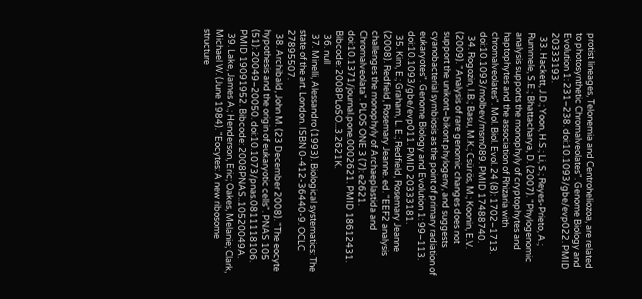protist lineages, Telonemia and Centroheliozoa, are related to photosynthetic Chromalveolates". Genome Biology and Evolution 1: 231–238. doi:10.1093/gbe/evp022. PMID 20333193.
  33. Hackett, J.D.; Yoon, H.S.; Li, S.; Reyes-Prieto, A.; Rummele, S.E.; Bhattacharya, D. (2007). "Phylogenomic analysis supports the monophyly of cryptophytes and haptophytes and the association of Rhizaria with chromalveolates". Mol. Biol. Evol. 24 (8): 1702–1713. doi:10.1093/molbev/msm089. PMID 17488740.
  34. Rogozin, I.B.; Basu, M.K.; Csürös, M.; Koonin, E.V. (2009). "Analysis of rare genomic changes does not support the unikont–bikont phylogeny, and suggests cyanobacterial symbiosis as the point of primary radiation of eukaryotes". Genome Biology and Evolution 1: 99–113. doi:10.1093/gbe/evp011. PMID 20333181.
  35. Kim, E.; Graham, L. E.; Redfield, Rosemary Jeanne (2008). Redfield, Rosemary Jeanne. ed. "EEF2 analysis challenges the monophyly of Archaeplastida and Chromalveolata". PLOS ONE 3 (7): e2621. doi:10.1371/journal.pone.0002621. PMID 18612431. Bibcode: 2008PLoSO...3.2621K.
  36. null
  37. Minelli, Alessandro (1993). Biological systematics: The state of the art. London. ISBN 0-412-36440-9. OCLC 27895507.
  38. Archibald, John M. (23 December 2008). "The eocyte hypothesis and the origin of eukaryotic cells". PNAS 105 (51): 20049–20050. doi:10.1073/pnas.0811118106. PMID 19091952. Bibcode: 2008PNAS..10520049A.
  39. Lake, James A.; Henderson, Eric; Oakes, Melanie; Clark, Michael W. (June 1984). "Eocytes: A new ribosome structure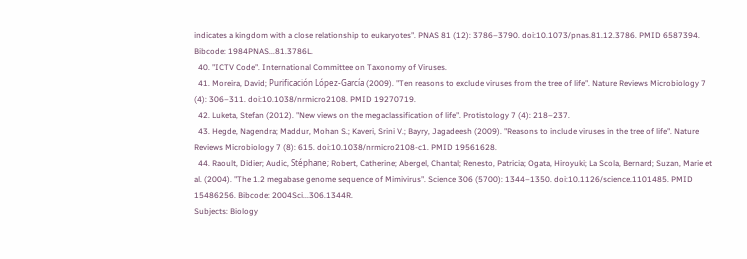indicates a kingdom with a close relationship to eukaryotes". PNAS 81 (12): 3786–3790. doi:10.1073/pnas.81.12.3786. PMID 6587394. Bibcode: 1984PNAS...81.3786L.
  40. "ICTV Code". International Committee on Taxonomy of Viruses.
  41. Moreira, David; Purificación López-García (2009). "Ten reasons to exclude viruses from the tree of life". Nature Reviews Microbiology 7 (4): 306–311. doi:10.1038/nrmicro2108. PMID 19270719.
  42. Luketa, Stefan (2012). "New views on the megaclassification of life". Protistology 7 (4): 218–237.
  43. Hegde, Nagendra; Maddur, Mohan S.; Kaveri, Srini V.; Bayry, Jagadeesh (2009). "Reasons to include viruses in the tree of life". Nature Reviews Microbiology 7 (8): 615. doi:10.1038/nrmicro2108-c1. PMID 19561628.
  44. Raoult, Didier; Audic, Stéphane; Robert, Catherine; Abergel, Chantal; Renesto, Patricia; Ogata, Hiroyuki; La Scola, Bernard; Suzan, Marie et al. (2004). "The 1.2 megabase genome sequence of Mimivirus". Science 306 (5700): 1344–1350. doi:10.1126/science.1101485. PMID 15486256. Bibcode: 2004Sci...306.1344R.
Subjects: Biology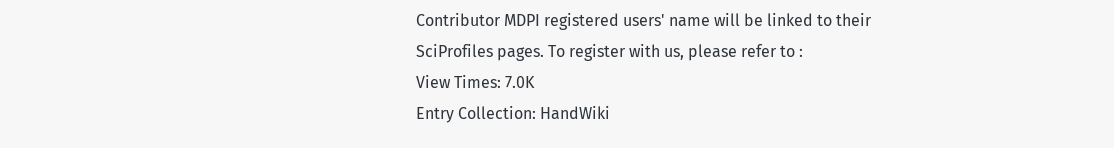Contributor MDPI registered users' name will be linked to their SciProfiles pages. To register with us, please refer to :
View Times: 7.0K
Entry Collection: HandWiki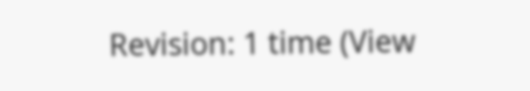Revision: 1 time (View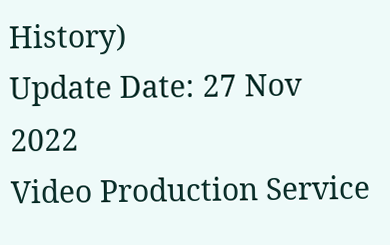History)
Update Date: 27 Nov 2022
Video Production Service